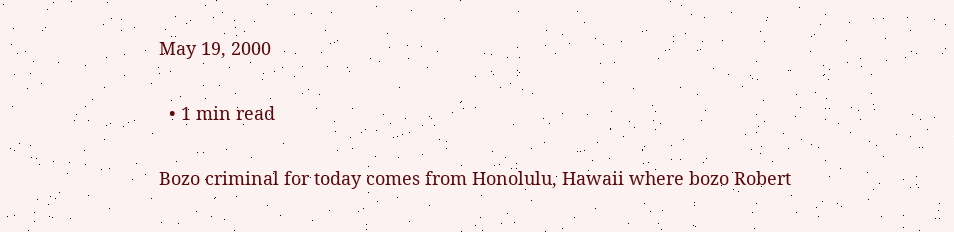May 19, 2000

  • 1 min read

Bozo criminal for today comes from Honolulu, Hawaii where bozo Robert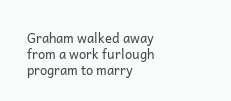Graham walked away from a work furlough program to marry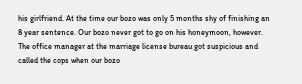his girlfriend. At the time our bozo was only 5 months shy of finishing an 8 year sentence. Our bozo never got to go on his honeymoon, however. The office manager at the marriage license bureau got suspicious and called the cops when our bozo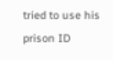tried to use his prison ID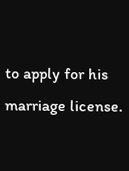to apply for his marriage license.